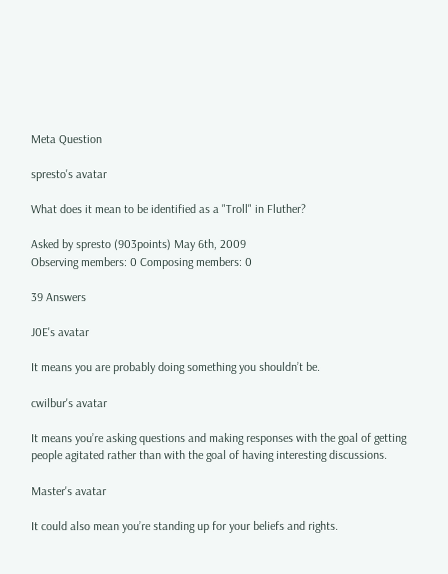Meta Question

spresto's avatar

What does it mean to be identified as a "Troll" in Fluther?

Asked by spresto (903points) May 6th, 2009
Observing members: 0 Composing members: 0

39 Answers

J0E's avatar

It means you are probably doing something you shouldn’t be.

cwilbur's avatar

It means you’re asking questions and making responses with the goal of getting people agitated rather than with the goal of having interesting discussions.

Master's avatar

It could also mean you’re standing up for your beliefs and rights.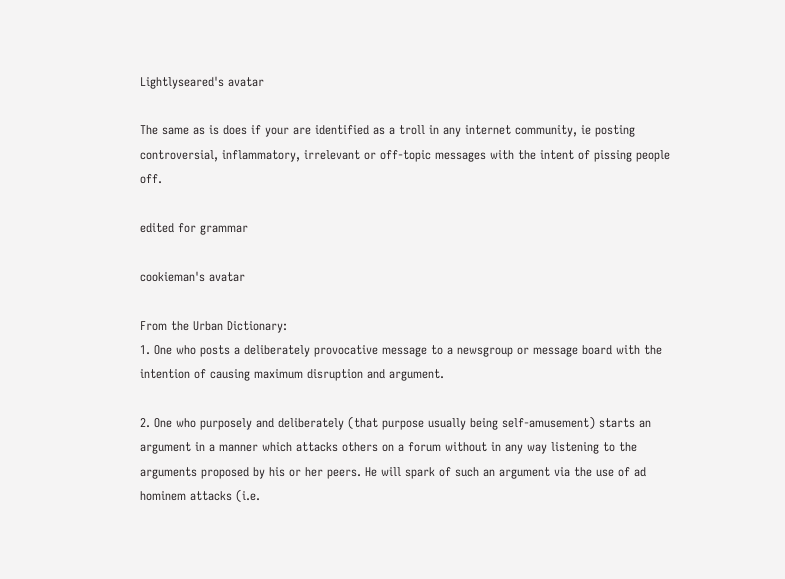Lightlyseared's avatar

The same as is does if your are identified as a troll in any internet community, ie posting controversial, inflammatory, irrelevant or off-topic messages with the intent of pissing people off.

edited for grammar

cookieman's avatar

From the Urban Dictionary:
1. One who posts a deliberately provocative message to a newsgroup or message board with the intention of causing maximum disruption and argument.

2. One who purposely and deliberately (that purpose usually being self-amusement) starts an argument in a manner which attacks others on a forum without in any way listening to the arguments proposed by his or her peers. He will spark of such an argument via the use of ad hominem attacks (i.e.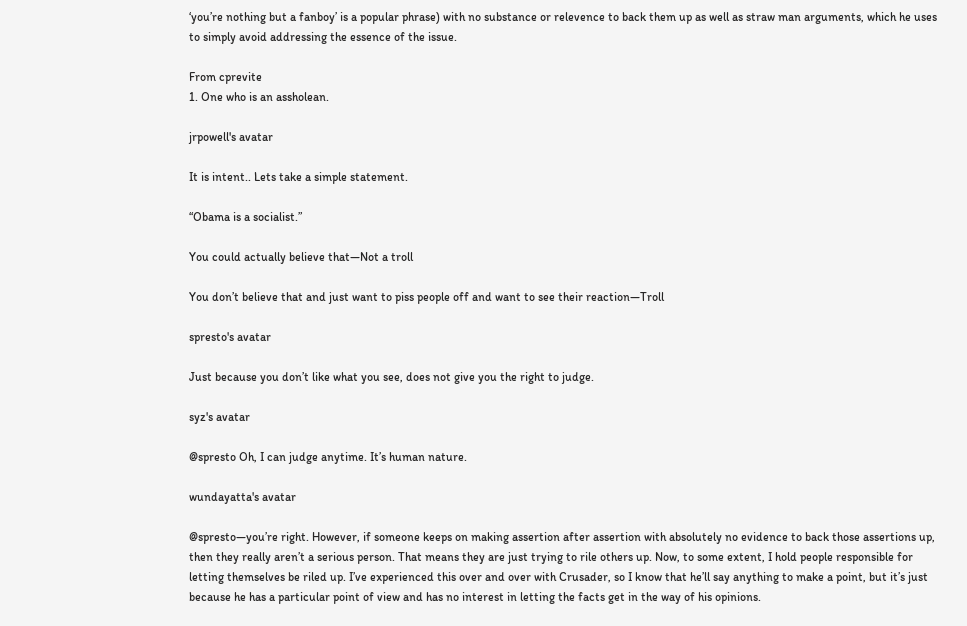‘you’re nothing but a fanboy’ is a popular phrase) with no substance or relevence to back them up as well as straw man arguments, which he uses to simply avoid addressing the essence of the issue.

From cprevite
1. One who is an assholean.

jrpowell's avatar

It is intent.. Lets take a simple statement.

“Obama is a socialist.”

You could actually believe that—Not a troll

You don’t believe that and just want to piss people off and want to see their reaction—Troll

spresto's avatar

Just because you don’t like what you see, does not give you the right to judge.

syz's avatar

@spresto Oh, I can judge anytime. It’s human nature.

wundayatta's avatar

@spresto—you’re right. However, if someone keeps on making assertion after assertion with absolutely no evidence to back those assertions up, then they really aren’t a serious person. That means they are just trying to rile others up. Now, to some extent, I hold people responsible for letting themselves be riled up. I’ve experienced this over and over with Crusader, so I know that he’ll say anything to make a point, but it’s just because he has a particular point of view and has no interest in letting the facts get in the way of his opinions.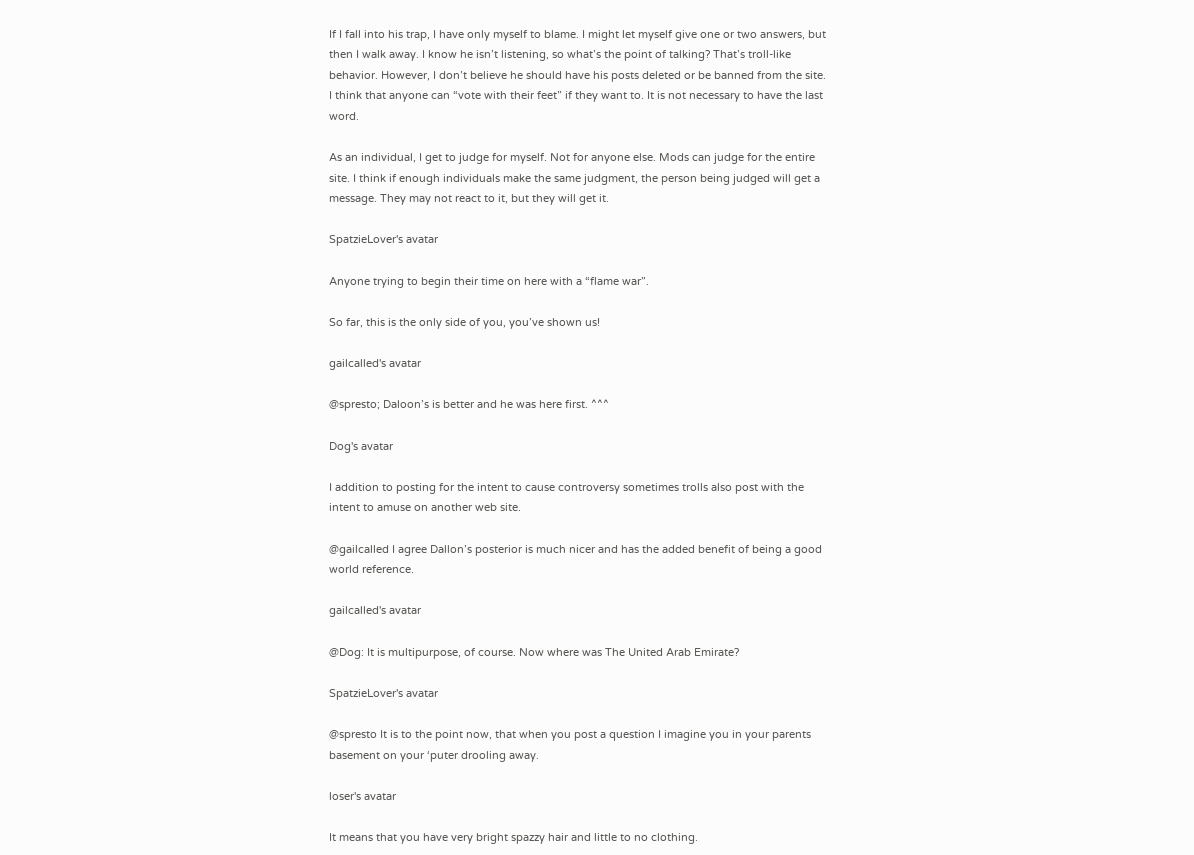If I fall into his trap, I have only myself to blame. I might let myself give one or two answers, but then I walk away. I know he isn’t listening, so what’s the point of talking? That’s troll-like behavior. However, I don’t believe he should have his posts deleted or be banned from the site. I think that anyone can “vote with their feet” if they want to. It is not necessary to have the last word.

As an individual, I get to judge for myself. Not for anyone else. Mods can judge for the entire site. I think if enough individuals make the same judgment, the person being judged will get a message. They may not react to it, but they will get it.

SpatzieLover's avatar

Anyone trying to begin their time on here with a “flame war”.

So far, this is the only side of you, you’ve shown us!

gailcalled's avatar

@spresto; Daloon’s is better and he was here first. ^^^

Dog's avatar

I addition to posting for the intent to cause controversy sometimes trolls also post with the intent to amuse on another web site.

@gailcalled I agree Dallon’s posterior is much nicer and has the added benefit of being a good world reference.

gailcalled's avatar

@Dog: It is multipurpose, of course. Now where was The United Arab Emirate?

SpatzieLover's avatar

@spresto It is to the point now, that when you post a question I imagine you in your parents basement on your ‘puter drooling away.

loser's avatar

It means that you have very bright spazzy hair and little to no clothing.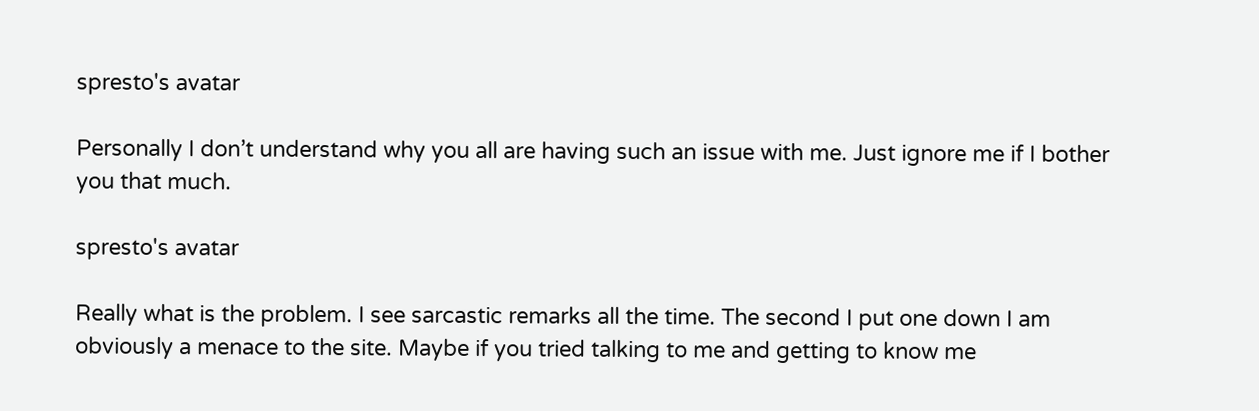spresto's avatar

Personally I don’t understand why you all are having such an issue with me. Just ignore me if I bother you that much.

spresto's avatar

Really what is the problem. I see sarcastic remarks all the time. The second I put one down I am obviously a menace to the site. Maybe if you tried talking to me and getting to know me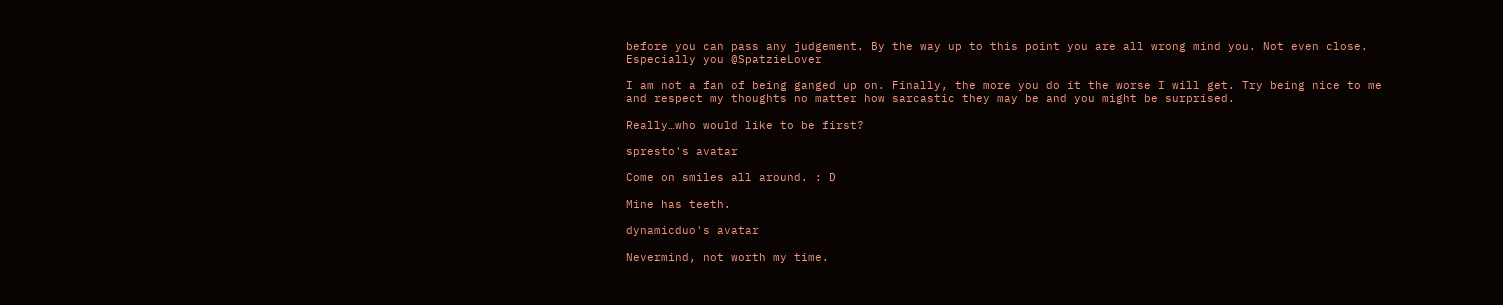before you can pass any judgement. By the way up to this point you are all wrong mind you. Not even close. Especially you @SpatzieLover

I am not a fan of being ganged up on. Finally, the more you do it the worse I will get. Try being nice to me and respect my thoughts no matter how sarcastic they may be and you might be surprised.

Really…who would like to be first?

spresto's avatar

Come on smiles all around. : D

Mine has teeth.

dynamicduo's avatar

Nevermind, not worth my time.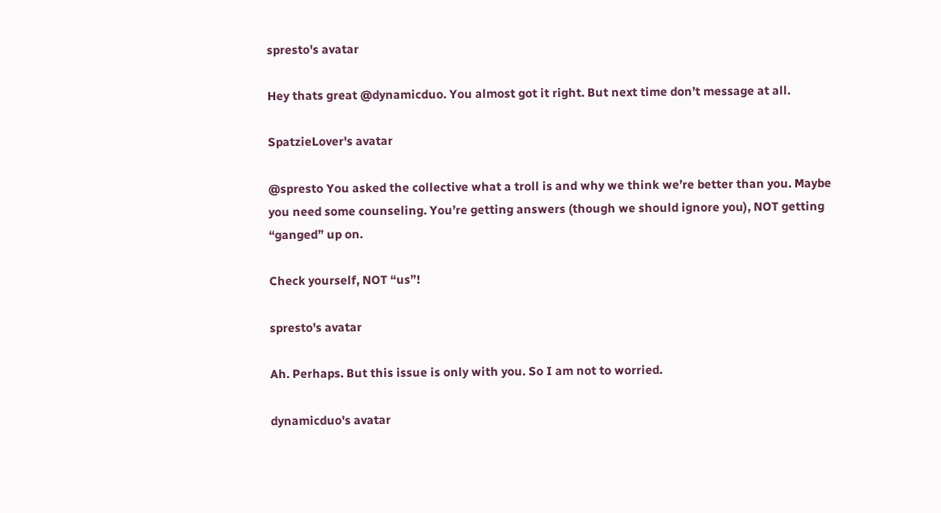spresto's avatar

Hey thats great @dynamicduo. You almost got it right. But next time don’t message at all.

SpatzieLover's avatar

@spresto You asked the collective what a troll is and why we think we’re better than you. Maybe you need some counseling. You’re getting answers (though we should ignore you), NOT getting “ganged” up on.

Check yourself, NOT “us”!

spresto's avatar

Ah. Perhaps. But this issue is only with you. So I am not to worried.

dynamicduo's avatar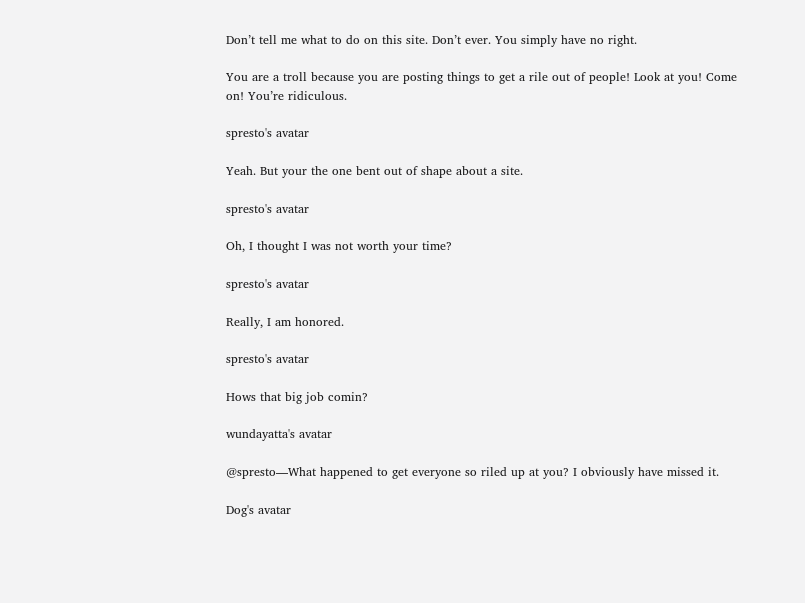Don’t tell me what to do on this site. Don’t ever. You simply have no right.

You are a troll because you are posting things to get a rile out of people! Look at you! Come on! You’re ridiculous.

spresto's avatar

Yeah. But your the one bent out of shape about a site.

spresto's avatar

Oh, I thought I was not worth your time?

spresto's avatar

Really, I am honored.

spresto's avatar

Hows that big job comin?

wundayatta's avatar

@spresto—What happened to get everyone so riled up at you? I obviously have missed it.

Dog's avatar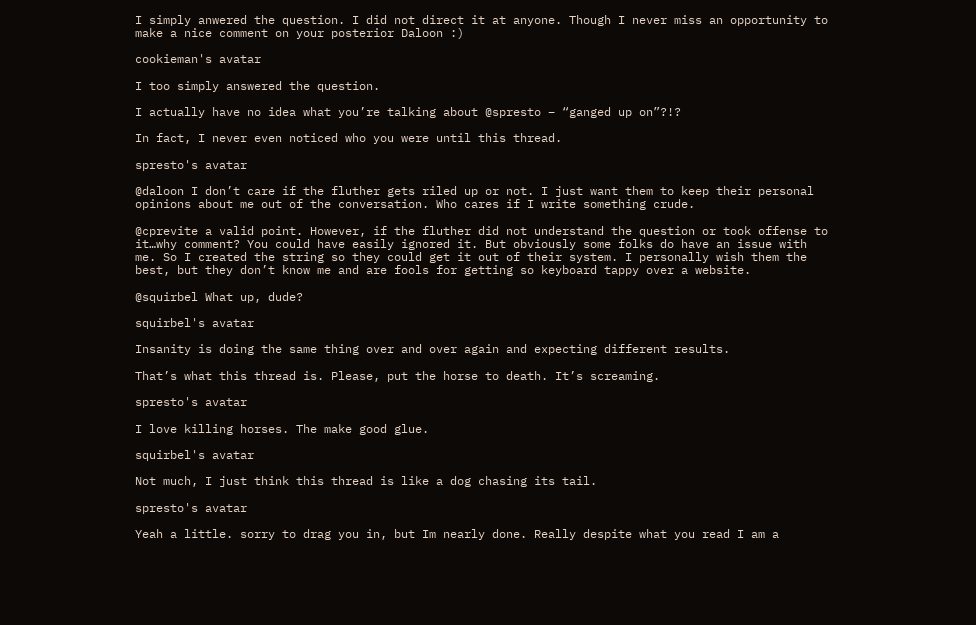I simply anwered the question. I did not direct it at anyone. Though I never miss an opportunity to make a nice comment on your posterior Daloon :)

cookieman's avatar

I too simply answered the question.

I actually have no idea what you’re talking about @spresto – “ganged up on”?!?

In fact, I never even noticed who you were until this thread.

spresto's avatar

@daloon I don’t care if the fluther gets riled up or not. I just want them to keep their personal opinions about me out of the conversation. Who cares if I write something crude.

@cprevite a valid point. However, if the fluther did not understand the question or took offense to it…why comment? You could have easily ignored it. But obviously some folks do have an issue with me. So I created the string so they could get it out of their system. I personally wish them the best, but they don’t know me and are fools for getting so keyboard tappy over a website.

@squirbel What up, dude?

squirbel's avatar

Insanity is doing the same thing over and over again and expecting different results.

That’s what this thread is. Please, put the horse to death. It’s screaming.

spresto's avatar

I love killing horses. The make good glue.

squirbel's avatar

Not much, I just think this thread is like a dog chasing its tail.

spresto's avatar

Yeah a little. sorry to drag you in, but Im nearly done. Really despite what you read I am a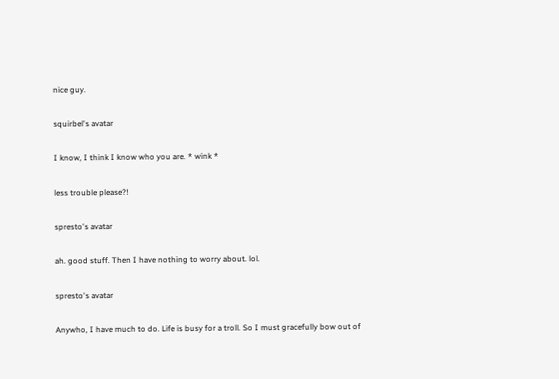nice guy.

squirbel's avatar

I know, I think I know who you are. * wink *

less trouble please?!

spresto's avatar

ah. good stuff. Then I have nothing to worry about. lol.

spresto's avatar

Anywho, I have much to do. Life is busy for a troll. So I must gracefully bow out of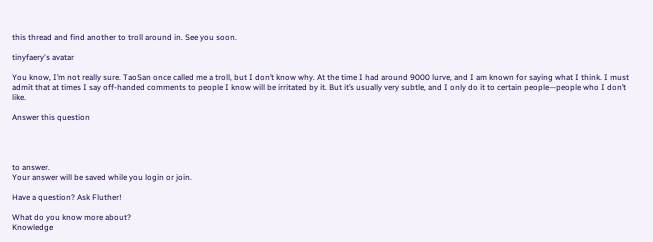this thread and find another to troll around in. See you soon.

tinyfaery's avatar

You know, I’m not really sure. TaoSan once called me a troll, but I don’t know why. At the time I had around 9000 lurve, and I am known for saying what I think. I must admit that at times I say off-handed comments to people I know will be irritated by it. But it’s usually very subtle, and I only do it to certain people—people who I don’t like.

Answer this question




to answer.
Your answer will be saved while you login or join.

Have a question? Ask Fluther!

What do you know more about?
Knowledge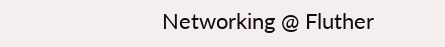Networking @ Fluther